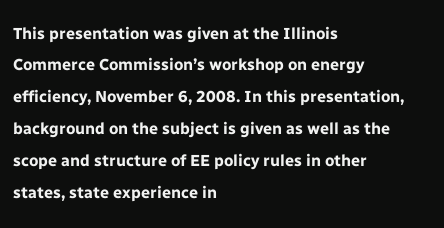This presentation was given at the Illinois Commerce Commission’s workshop on energy efficiency, November 6, 2008. In this presentation, background on the subject is given as well as the scope and structure of EE policy rules in other states, state experience in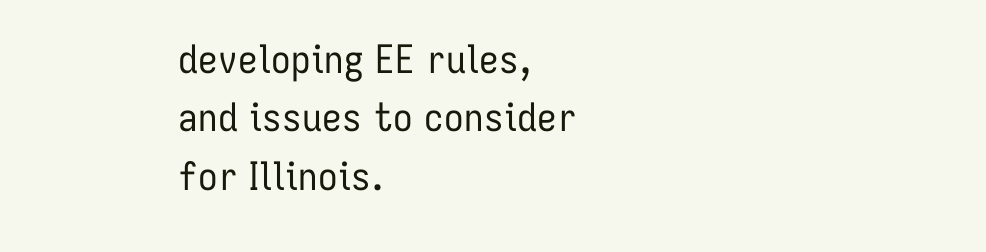developing EE rules, and issues to consider for Illinois.